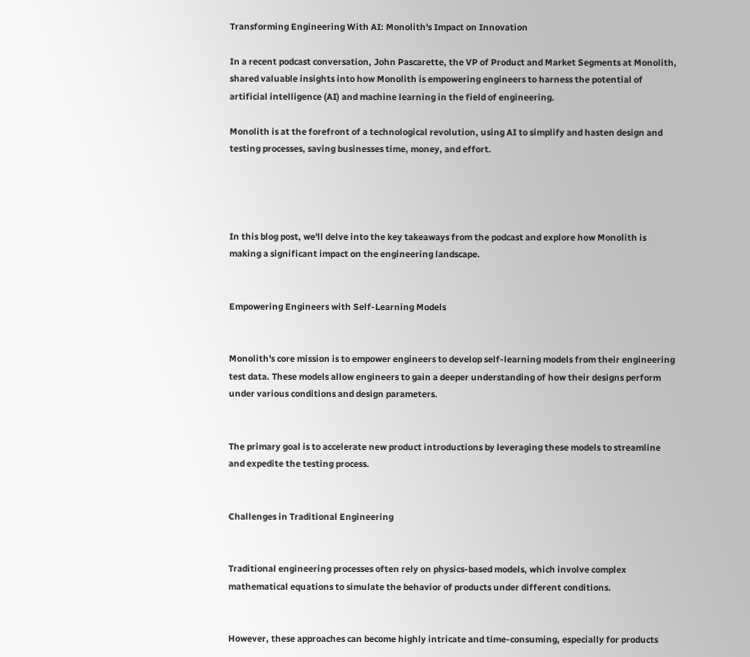Transforming Engineering With AI: Monolith's Impact on Innovation

In a recent podcast conversation, John Pascarette, the VP of Product and Market Segments at Monolith, shared valuable insights into how Monolith is empowering engineers to harness the potential of artificial intelligence (AI) and machine learning in the field of engineering.

Monolith is at the forefront of a technological revolution, using AI to simplify and hasten design and testing processes, saving businesses time, money, and effort.




In this blog post, we'll delve into the key takeaways from the podcast and explore how Monolith is making a significant impact on the engineering landscape.


Empowering Engineers with Self-Learning Models


Monolith's core mission is to empower engineers to develop self-learning models from their engineering test data. These models allow engineers to gain a deeper understanding of how their designs perform under various conditions and design parameters.


The primary goal is to accelerate new product introductions by leveraging these models to streamline and expedite the testing process.


Challenges in Traditional Engineering


Traditional engineering processes often rely on physics-based models, which involve complex mathematical equations to simulate the behavior of products under different conditions.


However, these approaches can become highly intricate and time-consuming, especially for products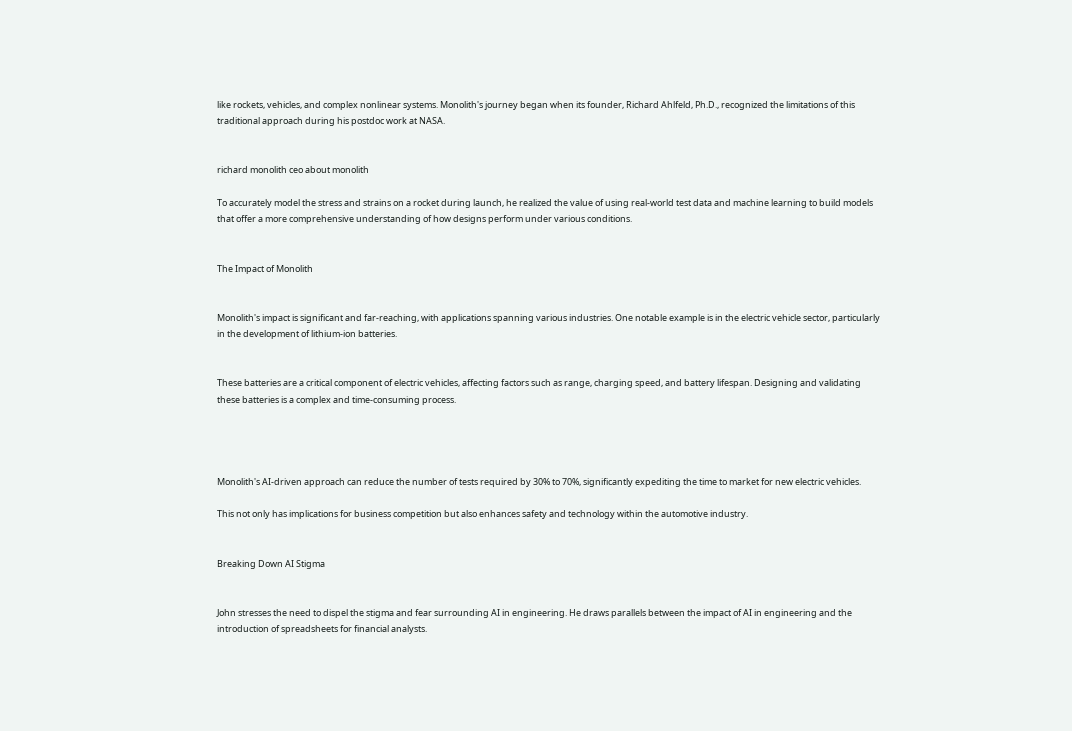like rockets, vehicles, and complex nonlinear systems. Monolith's journey began when its founder, Richard Ahlfeld, Ph.D., recognized the limitations of this traditional approach during his postdoc work at NASA.


richard monolith ceo about monolith

To accurately model the stress and strains on a rocket during launch, he realized the value of using real-world test data and machine learning to build models that offer a more comprehensive understanding of how designs perform under various conditions.


The Impact of Monolith


Monolith's impact is significant and far-reaching, with applications spanning various industries. One notable example is in the electric vehicle sector, particularly in the development of lithium-ion batteries.


These batteries are a critical component of electric vehicles, affecting factors such as range, charging speed, and battery lifespan. Designing and validating these batteries is a complex and time-consuming process.




Monolith's AI-driven approach can reduce the number of tests required by 30% to 70%, significantly expediting the time to market for new electric vehicles.

This not only has implications for business competition but also enhances safety and technology within the automotive industry.


Breaking Down AI Stigma


John stresses the need to dispel the stigma and fear surrounding AI in engineering. He draws parallels between the impact of AI in engineering and the introduction of spreadsheets for financial analysts.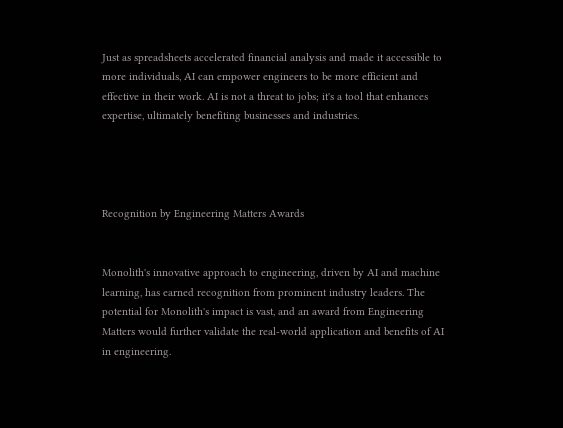Just as spreadsheets accelerated financial analysis and made it accessible to more individuals, AI can empower engineers to be more efficient and effective in their work. AI is not a threat to jobs; it's a tool that enhances expertise, ultimately benefiting businesses and industries.




Recognition by Engineering Matters Awards


Monolith's innovative approach to engineering, driven by AI and machine learning, has earned recognition from prominent industry leaders. The potential for Monolith's impact is vast, and an award from Engineering Matters would further validate the real-world application and benefits of AI in engineering.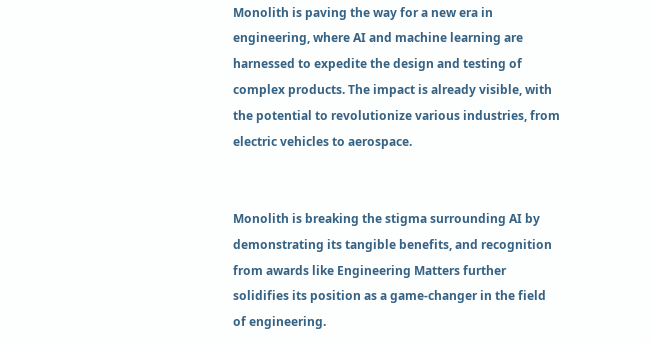Monolith is paving the way for a new era in engineering, where AI and machine learning are harnessed to expedite the design and testing of complex products. The impact is already visible, with the potential to revolutionize various industries, from electric vehicles to aerospace.


Monolith is breaking the stigma surrounding AI by demonstrating its tangible benefits, and recognition from awards like Engineering Matters further solidifies its position as a game-changer in the field of engineering.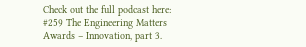Check out the full podcast here: #259 The Engineering Matters Awards – Innovation, part 3.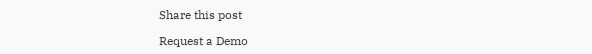Share this post

Request a Demo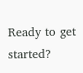Ready to get started?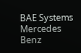BAE Systems
Mercedes Benz